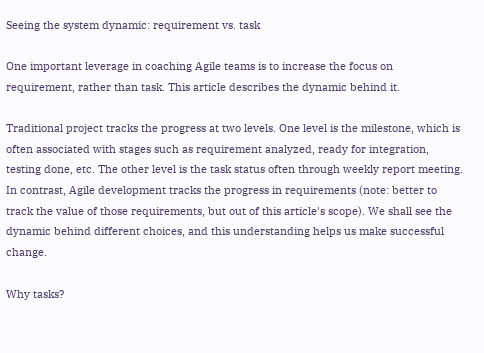Seeing the system dynamic: requirement vs. task

One important leverage in coaching Agile teams is to increase the focus on requirement, rather than task. This article describes the dynamic behind it.

Traditional project tracks the progress at two levels. One level is the milestone, which is often associated with stages such as requirement analyzed, ready for integration, testing done, etc. The other level is the task status often through weekly report meeting. In contrast, Agile development tracks the progress in requirements (note: better to track the value of those requirements, but out of this article's scope). We shall see the dynamic behind different choices, and this understanding helps us make successful change.

Why tasks?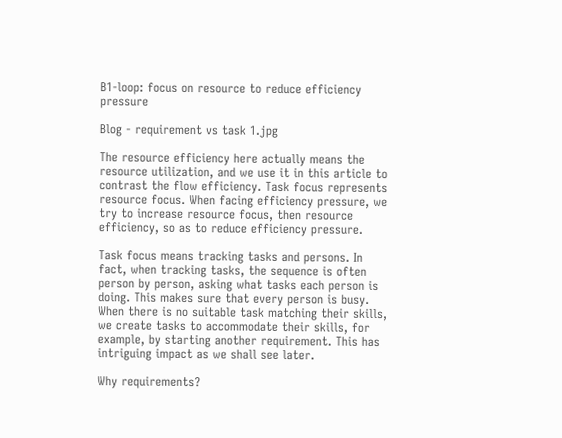B1-loop: focus on resource to reduce efficiency pressure

Blog - requirement vs task 1.jpg

The resource efficiency here actually means the resource utilization, and we use it in this article to contrast the flow efficiency. Task focus represents resource focus. When facing efficiency pressure, we try to increase resource focus, then resource efficiency, so as to reduce efficiency pressure.

Task focus means tracking tasks and persons. In fact, when tracking tasks, the sequence is often person by person, asking what tasks each person is doing. This makes sure that every person is busy. When there is no suitable task matching their skills, we create tasks to accommodate their skills, for example, by starting another requirement. This has intriguing impact as we shall see later.

Why requirements?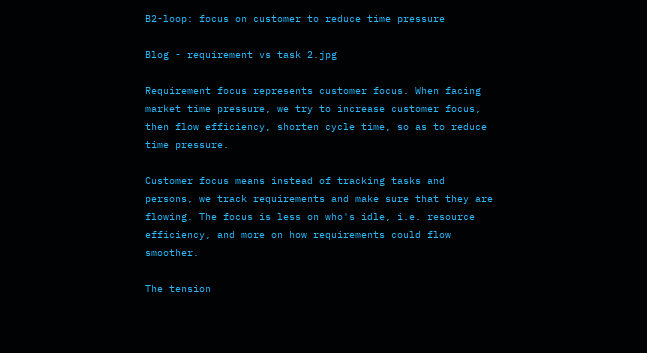B2-loop: focus on customer to reduce time pressure

Blog - requirement vs task 2.jpg

Requirement focus represents customer focus. When facing market time pressure, we try to increase customer focus, then flow efficiency, shorten cycle time, so as to reduce time pressure.

Customer focus means instead of tracking tasks and persons, we track requirements and make sure that they are flowing. The focus is less on who's idle, i.e. resource efficiency, and more on how requirements could flow smoother.

The tension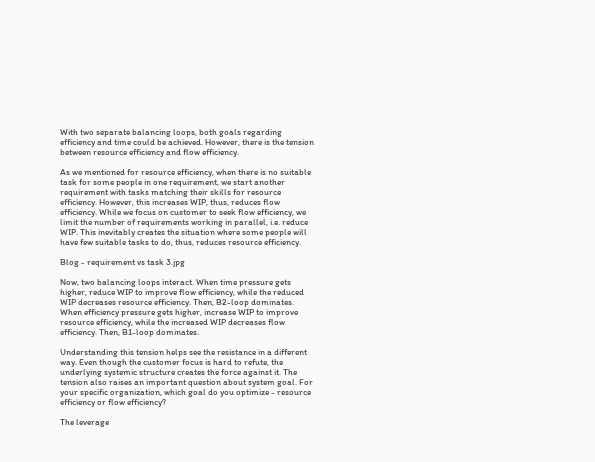With two separate balancing loops, both goals regarding efficiency and time could be achieved. However, there is the tension between resource efficiency and flow efficiency.

As we mentioned for resource efficiency, when there is no suitable task for some people in one requirement, we start another requirement with tasks matching their skills for resource efficiency. However, this increases WIP, thus, reduces flow efficiency. While we focus on customer to seek flow efficiency, we limit the number of requirements working in parallel, i.e. reduce WIP. This inevitably creates the situation where some people will have few suitable tasks to do, thus, reduces resource efficiency.

Blog - requirement vs task 3.jpg

Now, two balancing loops interact. When time pressure gets higher, reduce WIP to improve flow efficiency, while the reduced WIP decreases resource efficiency. Then, B2-loop dominates. When efficiency pressure gets higher, increase WIP to improve resource efficiency, while the increased WIP decreases flow efficiency. Then, B1-loop dominates.

Understanding this tension helps see the resistance in a different way. Even though the customer focus is hard to refute, the underlying systemic structure creates the force against it. The tension also raises an important question about system goal. For your specific organization, which goal do you optimize - resource efficiency or flow efficiency?

The leverage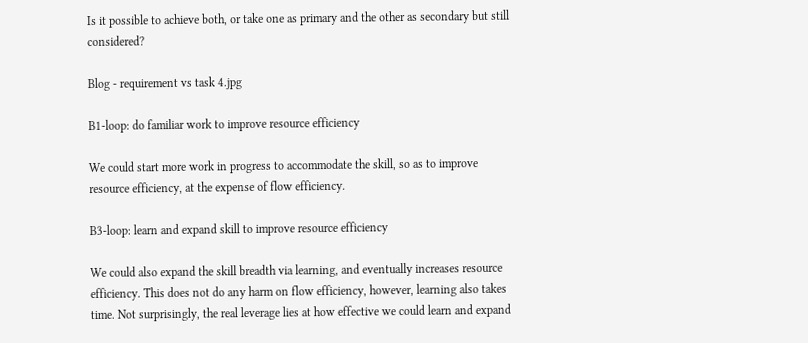Is it possible to achieve both, or take one as primary and the other as secondary but still considered?

Blog - requirement vs task 4.jpg

B1-loop: do familiar work to improve resource efficiency

We could start more work in progress to accommodate the skill, so as to improve resource efficiency, at the expense of flow efficiency.

B3-loop: learn and expand skill to improve resource efficiency

We could also expand the skill breadth via learning, and eventually increases resource efficiency. This does not do any harm on flow efficiency, however, learning also takes time. Not surprisingly, the real leverage lies at how effective we could learn and expand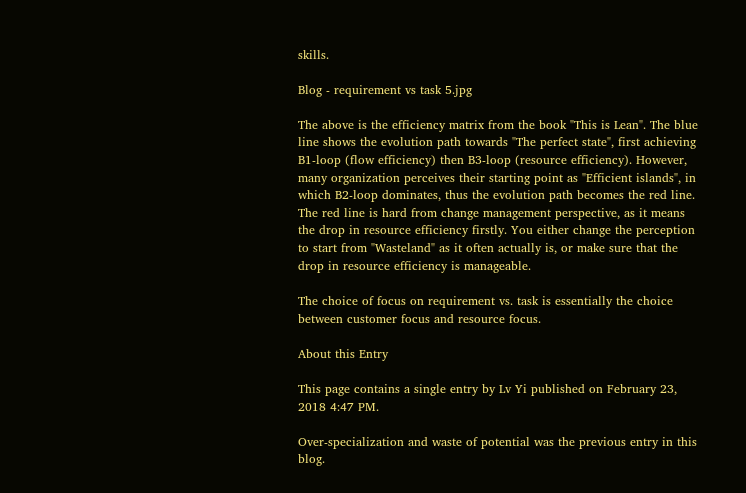skills.

Blog - requirement vs task 5.jpg

The above is the efficiency matrix from the book "This is Lean". The blue line shows the evolution path towards "The perfect state", first achieving B1-loop (flow efficiency) then B3-loop (resource efficiency). However, many organization perceives their starting point as "Efficient islands", in which B2-loop dominates, thus the evolution path becomes the red line. The red line is hard from change management perspective, as it means the drop in resource efficiency firstly. You either change the perception to start from "Wasteland" as it often actually is, or make sure that the drop in resource efficiency is manageable.

The choice of focus on requirement vs. task is essentially the choice between customer focus and resource focus.

About this Entry

This page contains a single entry by Lv Yi published on February 23, 2018 4:47 PM.

Over-specialization and waste of potential was the previous entry in this blog.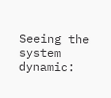Seeing the system dynamic: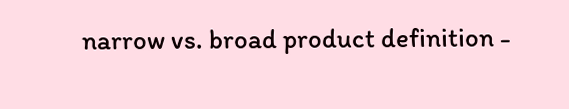narrow vs. broad product definition -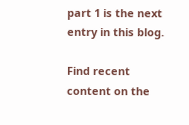part 1 is the next entry in this blog.

Find recent content on the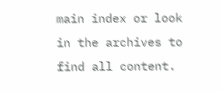main index or look in the archives to find all content.